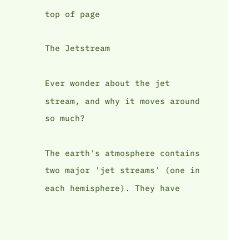top of page

The Jetstream

Ever wonder about the jet stream, and why it moves around so much?

The earth's atmosphere contains two major 'jet streams' (one in each hemisphere). They have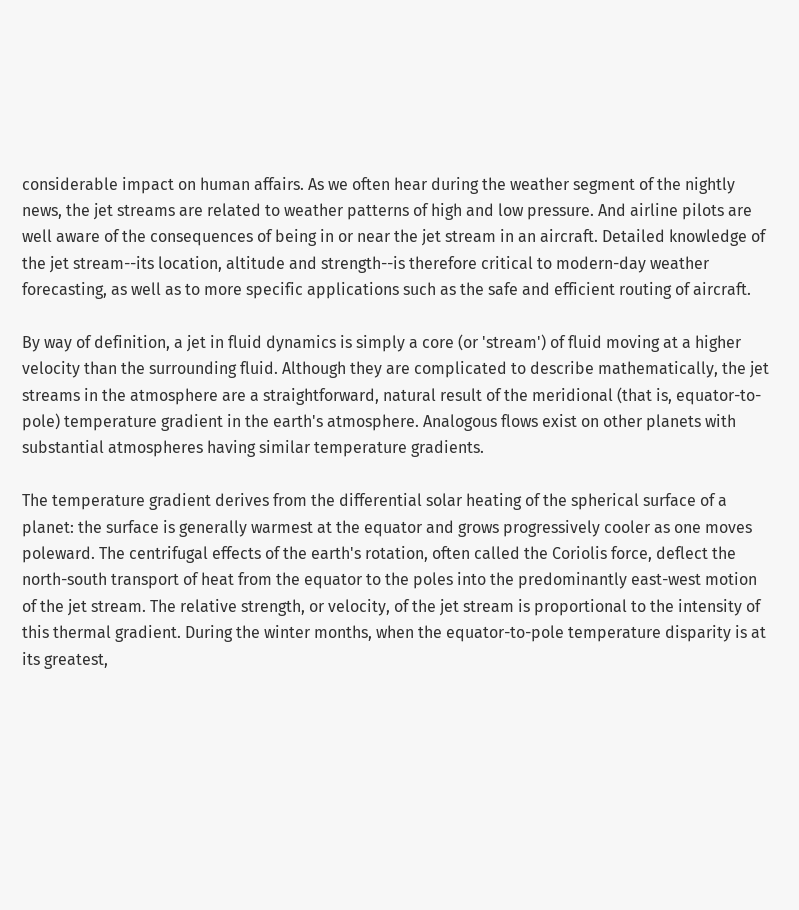considerable impact on human affairs. As we often hear during the weather segment of the nightly news, the jet streams are related to weather patterns of high and low pressure. And airline pilots are well aware of the consequences of being in or near the jet stream in an aircraft. Detailed knowledge of the jet stream--its location, altitude and strength--is therefore critical to modern-day weather forecasting, as well as to more specific applications such as the safe and efficient routing of aircraft.

By way of definition, a jet in fluid dynamics is simply a core (or 'stream') of fluid moving at a higher velocity than the surrounding fluid. Although they are complicated to describe mathematically, the jet streams in the atmosphere are a straightforward, natural result of the meridional (that is, equator-to-pole) temperature gradient in the earth's atmosphere. Analogous flows exist on other planets with substantial atmospheres having similar temperature gradients.

The temperature gradient derives from the differential solar heating of the spherical surface of a planet: the surface is generally warmest at the equator and grows progressively cooler as one moves poleward. The centrifugal effects of the earth's rotation, often called the Coriolis force, deflect the north-south transport of heat from the equator to the poles into the predominantly east-west motion of the jet stream. The relative strength, or velocity, of the jet stream is proportional to the intensity of this thermal gradient. During the winter months, when the equator-to-pole temperature disparity is at its greatest,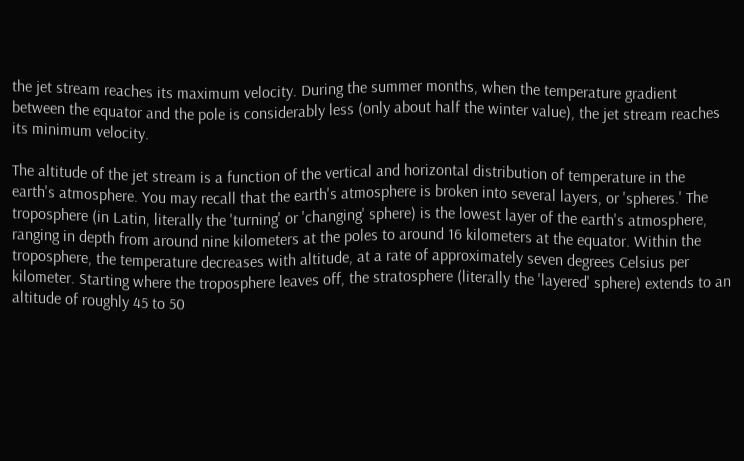the jet stream reaches its maximum velocity. During the summer months, when the temperature gradient between the equator and the pole is considerably less (only about half the winter value), the jet stream reaches its minimum velocity.

The altitude of the jet stream is a function of the vertical and horizontal distribution of temperature in the earth's atmosphere. You may recall that the earth's atmosphere is broken into several layers, or 'spheres.' The troposphere (in Latin, literally the 'turning' or 'changing' sphere) is the lowest layer of the earth's atmosphere, ranging in depth from around nine kilometers at the poles to around 16 kilometers at the equator. Within the troposphere, the temperature decreases with altitude, at a rate of approximately seven degrees Celsius per kilometer. Starting where the troposphere leaves off, the stratosphere (literally the 'layered' sphere) extends to an altitude of roughly 45 to 50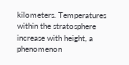kilometers. Temperatures within the stratosphere increase with height, a phenomenon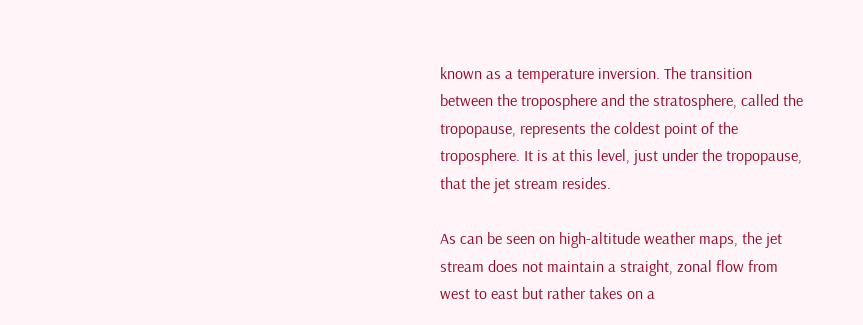known as a temperature inversion. The transition between the troposphere and the stratosphere, called the tropopause, represents the coldest point of the troposphere. It is at this level, just under the tropopause, that the jet stream resides.

As can be seen on high-altitude weather maps, the jet stream does not maintain a straight, zonal flow from west to east but rather takes on a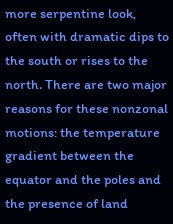more serpentine look, often with dramatic dips to the south or rises to the north. There are two major reasons for these nonzonal motions: the temperature gradient between the equator and the poles and the presence of land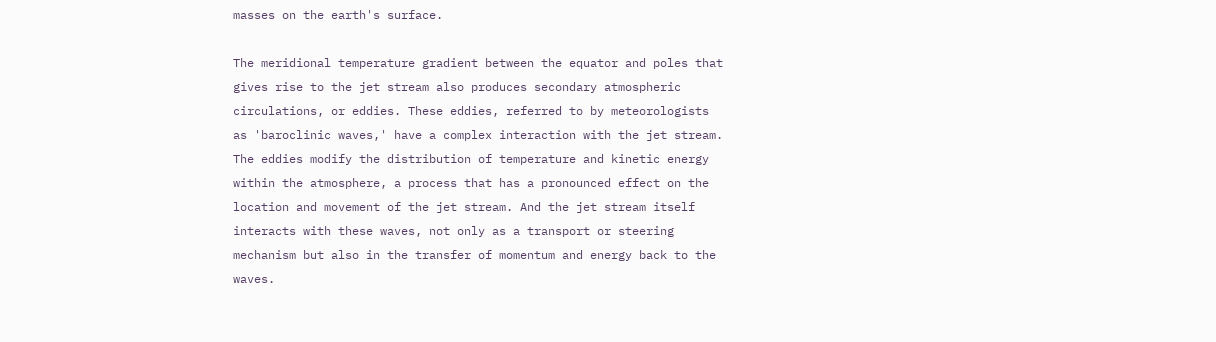masses on the earth's surface.

The meridional temperature gradient between the equator and poles that gives rise to the jet stream also produces secondary atmospheric circulations, or eddies. These eddies, referred to by meteorologists as 'baroclinic waves,' have a complex interaction with the jet stream. The eddies modify the distribution of temperature and kinetic energy within the atmosphere, a process that has a pronounced effect on the location and movement of the jet stream. And the jet stream itself interacts with these waves, not only as a transport or steering mechanism but also in the transfer of momentum and energy back to the waves.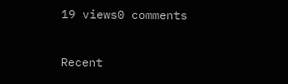19 views0 comments

Recent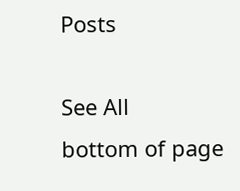Posts

See All
bottom of page